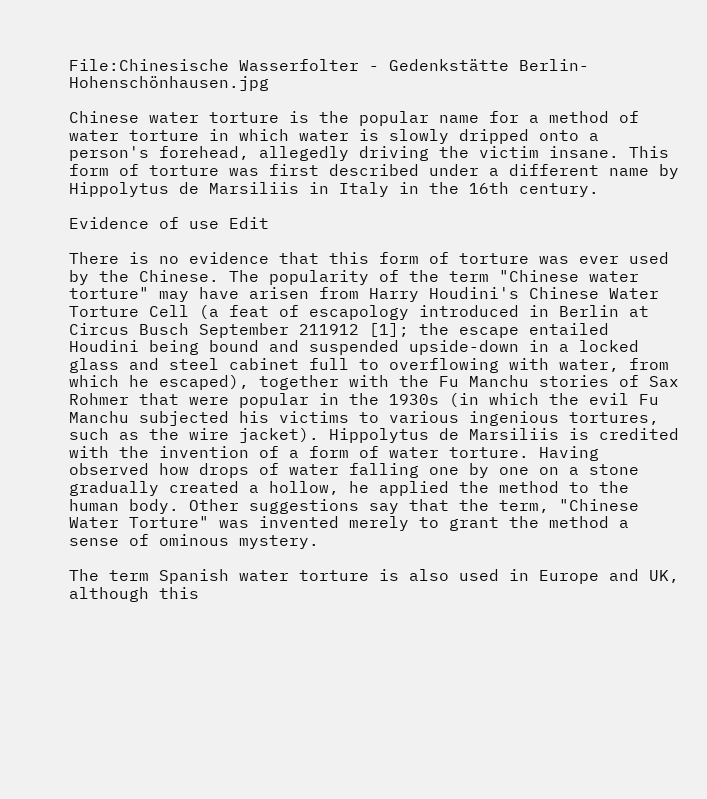File:Chinesische Wasserfolter - Gedenkstätte Berlin-Hohenschönhausen.jpg

Chinese water torture is the popular name for a method of water torture in which water is slowly dripped onto a person's forehead, allegedly driving the victim insane. This form of torture was first described under a different name by Hippolytus de Marsiliis in Italy in the 16th century.

Evidence of use Edit

There is no evidence that this form of torture was ever used by the Chinese. The popularity of the term "Chinese water torture" may have arisen from Harry Houdini's Chinese Water Torture Cell (a feat of escapology introduced in Berlin at Circus Busch September 211912 [1]; the escape entailed Houdini being bound and suspended upside-down in a locked glass and steel cabinet full to overflowing with water, from which he escaped), together with the Fu Manchu stories of Sax Rohmer that were popular in the 1930s (in which the evil Fu Manchu subjected his victims to various ingenious tortures, such as the wire jacket). Hippolytus de Marsiliis is credited with the invention of a form of water torture. Having observed how drops of water falling one by one on a stone gradually created a hollow, he applied the method to the human body. Other suggestions say that the term, "Chinese Water Torture" was invented merely to grant the method a sense of ominous mystery.

The term Spanish water torture is also used in Europe and UK, although this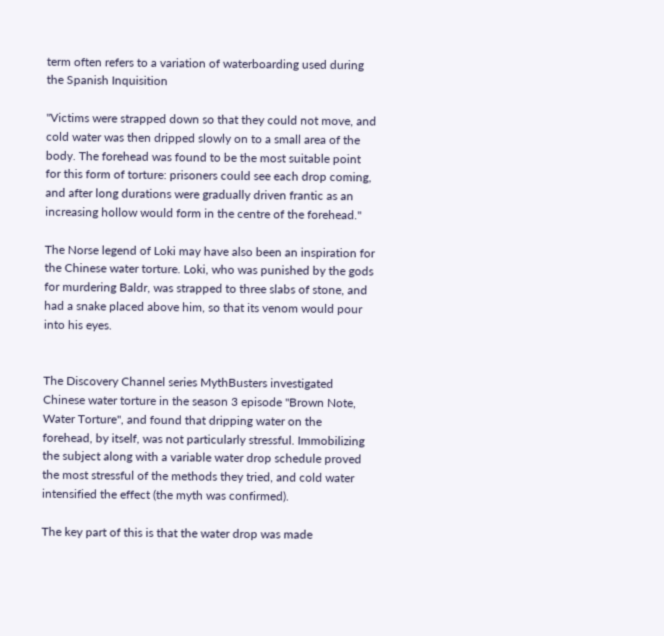term often refers to a variation of waterboarding used during the Spanish Inquisition

"Victims were strapped down so that they could not move, and cold water was then dripped slowly on to a small area of the body. The forehead was found to be the most suitable point for this form of torture: prisoners could see each drop coming, and after long durations were gradually driven frantic as an increasing hollow would form in the centre of the forehead."

The Norse legend of Loki may have also been an inspiration for the Chinese water torture. Loki, who was punished by the gods for murdering Baldr, was strapped to three slabs of stone, and had a snake placed above him, so that its venom would pour into his eyes.


The Discovery Channel series MythBusters investigated Chinese water torture in the season 3 episode "Brown Note, Water Torture", and found that dripping water on the forehead, by itself, was not particularly stressful. Immobilizing the subject along with a variable water drop schedule proved the most stressful of the methods they tried, and cold water intensified the effect (the myth was confirmed).

The key part of this is that the water drop was made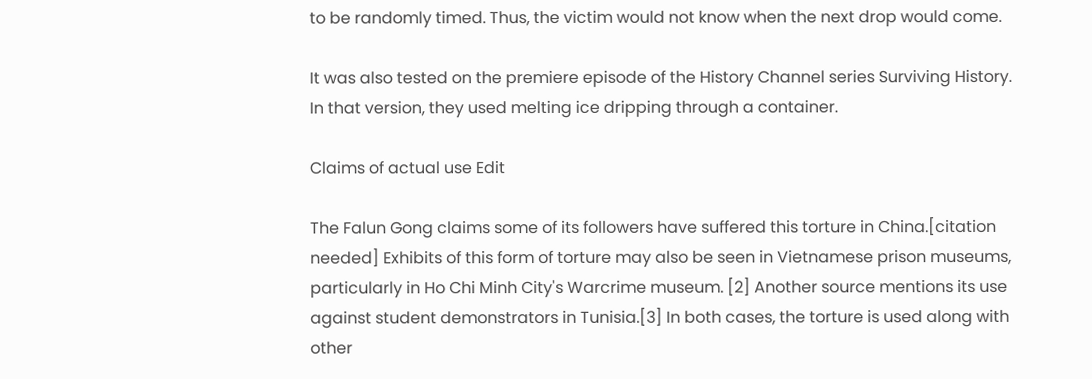to be randomly timed. Thus, the victim would not know when the next drop would come.

It was also tested on the premiere episode of the History Channel series Surviving History. In that version, they used melting ice dripping through a container.

Claims of actual use Edit

The Falun Gong claims some of its followers have suffered this torture in China.[citation needed] Exhibits of this form of torture may also be seen in Vietnamese prison museums, particularly in Ho Chi Minh City's Warcrime museum. [2] Another source mentions its use against student demonstrators in Tunisia.[3] In both cases, the torture is used along with other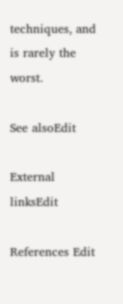techniques, and is rarely the worst.

See alsoEdit

External linksEdit

References Edit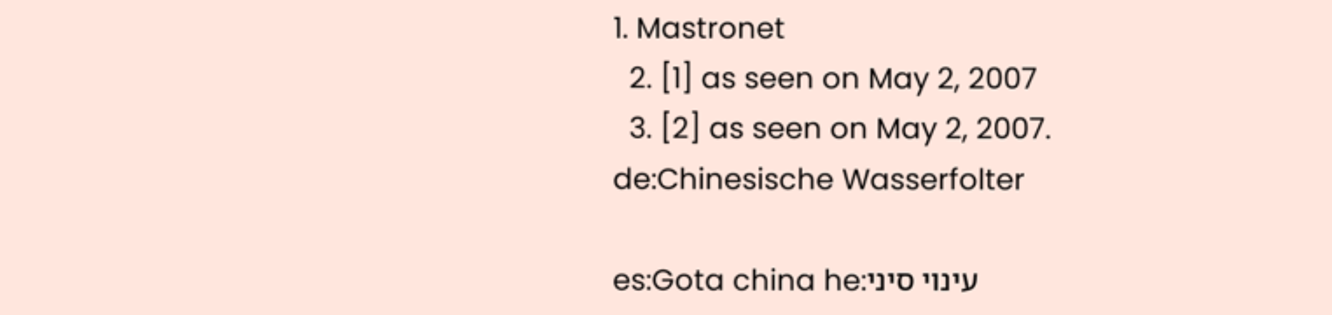1. Mastronet
  2. [1] as seen on May 2, 2007
  3. [2] as seen on May 2, 2007.
de:Chinesische Wasserfolter

es:Gota china he:עינוי סיני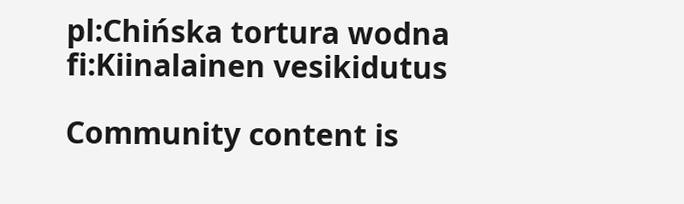pl:Chińska tortura wodna fi:Kiinalainen vesikidutus

Community content is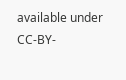available under CC-BY-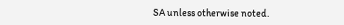SA unless otherwise noted.